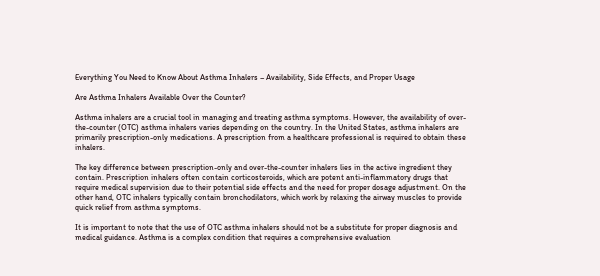Everything You Need to Know About Asthma Inhalers – Availability, Side Effects, and Proper Usage

Are Asthma Inhalers Available Over the Counter?

Asthma inhalers are a crucial tool in managing and treating asthma symptoms. However, the availability of over-the-counter (OTC) asthma inhalers varies depending on the country. In the United States, asthma inhalers are primarily prescription-only medications. A prescription from a healthcare professional is required to obtain these inhalers.

The key difference between prescription-only and over-the-counter inhalers lies in the active ingredient they contain. Prescription inhalers often contain corticosteroids, which are potent anti-inflammatory drugs that require medical supervision due to their potential side effects and the need for proper dosage adjustment. On the other hand, OTC inhalers typically contain bronchodilators, which work by relaxing the airway muscles to provide quick relief from asthma symptoms.

It is important to note that the use of OTC asthma inhalers should not be a substitute for proper diagnosis and medical guidance. Asthma is a complex condition that requires a comprehensive evaluation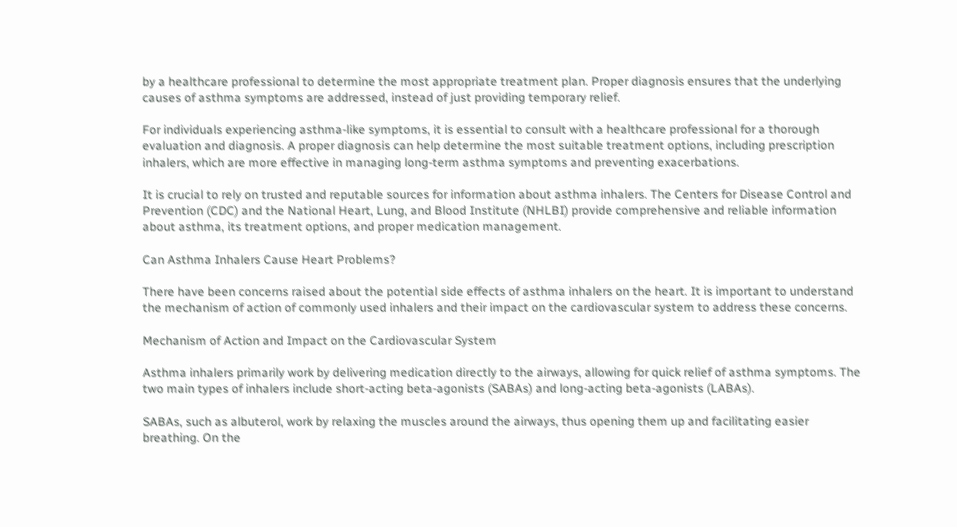by a healthcare professional to determine the most appropriate treatment plan. Proper diagnosis ensures that the underlying causes of asthma symptoms are addressed, instead of just providing temporary relief.

For individuals experiencing asthma-like symptoms, it is essential to consult with a healthcare professional for a thorough evaluation and diagnosis. A proper diagnosis can help determine the most suitable treatment options, including prescription inhalers, which are more effective in managing long-term asthma symptoms and preventing exacerbations.

It is crucial to rely on trusted and reputable sources for information about asthma inhalers. The Centers for Disease Control and Prevention (CDC) and the National Heart, Lung, and Blood Institute (NHLBI) provide comprehensive and reliable information about asthma, its treatment options, and proper medication management.

Can Asthma Inhalers Cause Heart Problems?

There have been concerns raised about the potential side effects of asthma inhalers on the heart. It is important to understand the mechanism of action of commonly used inhalers and their impact on the cardiovascular system to address these concerns.

Mechanism of Action and Impact on the Cardiovascular System

Asthma inhalers primarily work by delivering medication directly to the airways, allowing for quick relief of asthma symptoms. The two main types of inhalers include short-acting beta-agonists (SABAs) and long-acting beta-agonists (LABAs).

SABAs, such as albuterol, work by relaxing the muscles around the airways, thus opening them up and facilitating easier breathing. On the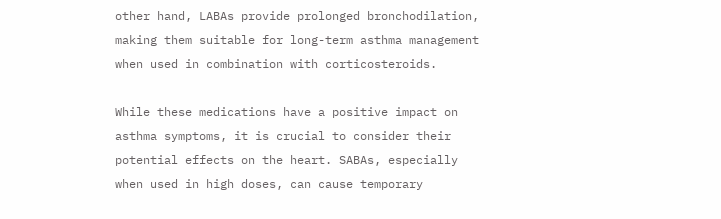other hand, LABAs provide prolonged bronchodilation, making them suitable for long-term asthma management when used in combination with corticosteroids.

While these medications have a positive impact on asthma symptoms, it is crucial to consider their potential effects on the heart. SABAs, especially when used in high doses, can cause temporary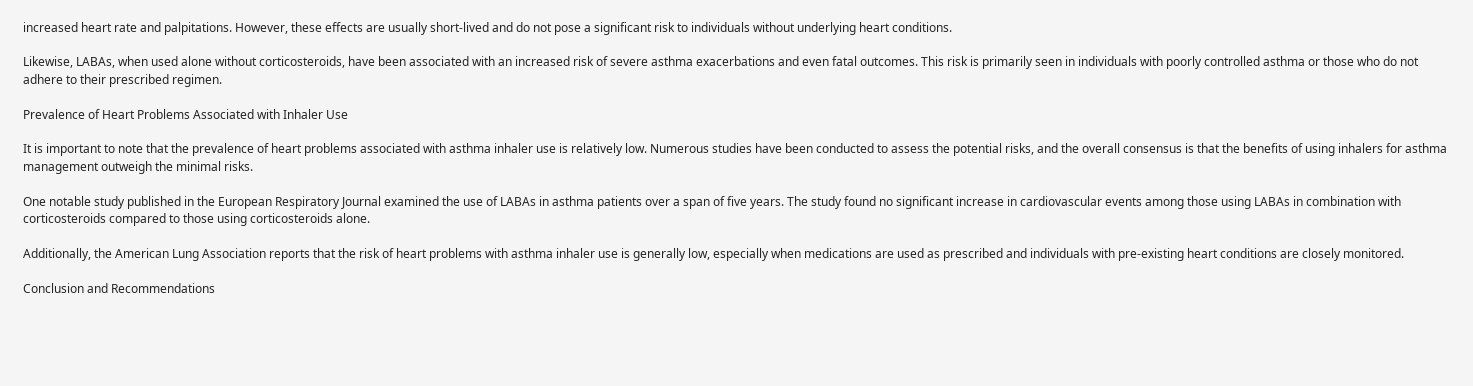increased heart rate and palpitations. However, these effects are usually short-lived and do not pose a significant risk to individuals without underlying heart conditions.

Likewise, LABAs, when used alone without corticosteroids, have been associated with an increased risk of severe asthma exacerbations and even fatal outcomes. This risk is primarily seen in individuals with poorly controlled asthma or those who do not adhere to their prescribed regimen.

Prevalence of Heart Problems Associated with Inhaler Use

It is important to note that the prevalence of heart problems associated with asthma inhaler use is relatively low. Numerous studies have been conducted to assess the potential risks, and the overall consensus is that the benefits of using inhalers for asthma management outweigh the minimal risks.

One notable study published in the European Respiratory Journal examined the use of LABAs in asthma patients over a span of five years. The study found no significant increase in cardiovascular events among those using LABAs in combination with corticosteroids compared to those using corticosteroids alone.

Additionally, the American Lung Association reports that the risk of heart problems with asthma inhaler use is generally low, especially when medications are used as prescribed and individuals with pre-existing heart conditions are closely monitored.

Conclusion and Recommendations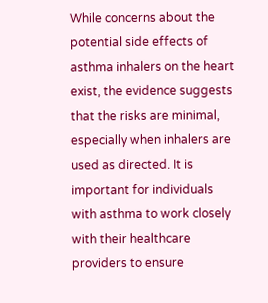While concerns about the potential side effects of asthma inhalers on the heart exist, the evidence suggests that the risks are minimal, especially when inhalers are used as directed. It is important for individuals with asthma to work closely with their healthcare providers to ensure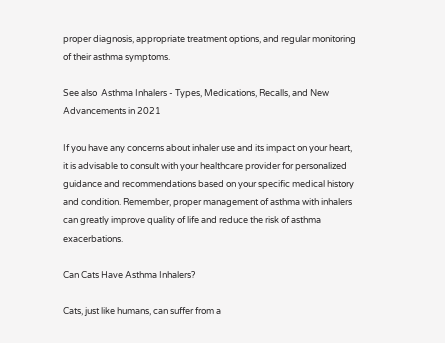proper diagnosis, appropriate treatment options, and regular monitoring of their asthma symptoms.

See also  Asthma Inhalers - Types, Medications, Recalls, and New Advancements in 2021

If you have any concerns about inhaler use and its impact on your heart, it is advisable to consult with your healthcare provider for personalized guidance and recommendations based on your specific medical history and condition. Remember, proper management of asthma with inhalers can greatly improve quality of life and reduce the risk of asthma exacerbations.

Can Cats Have Asthma Inhalers?

Cats, just like humans, can suffer from a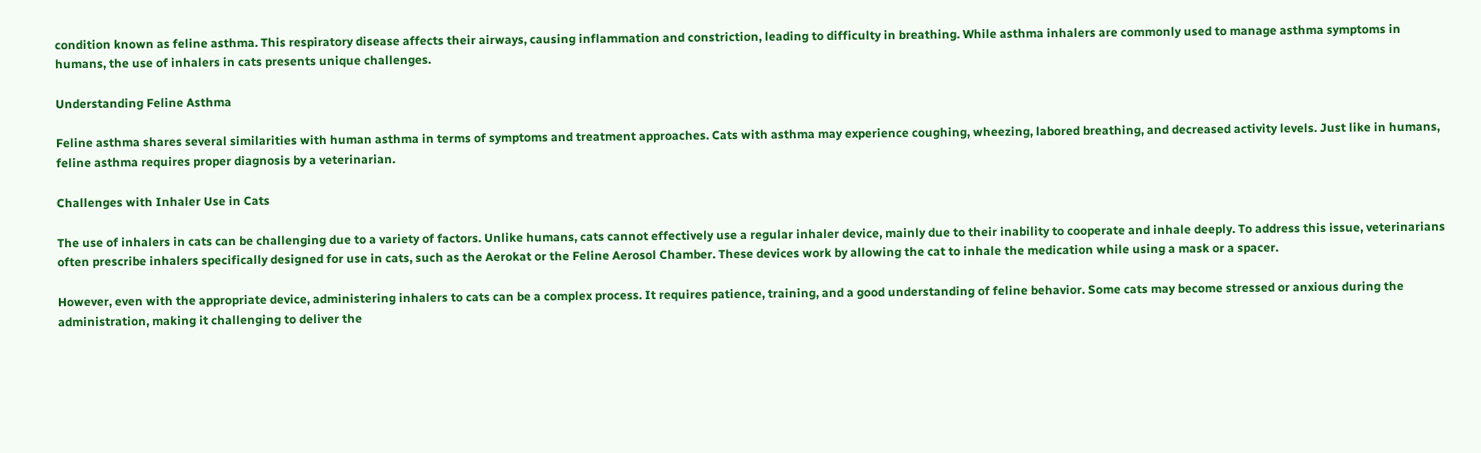condition known as feline asthma. This respiratory disease affects their airways, causing inflammation and constriction, leading to difficulty in breathing. While asthma inhalers are commonly used to manage asthma symptoms in humans, the use of inhalers in cats presents unique challenges.

Understanding Feline Asthma

Feline asthma shares several similarities with human asthma in terms of symptoms and treatment approaches. Cats with asthma may experience coughing, wheezing, labored breathing, and decreased activity levels. Just like in humans, feline asthma requires proper diagnosis by a veterinarian.

Challenges with Inhaler Use in Cats

The use of inhalers in cats can be challenging due to a variety of factors. Unlike humans, cats cannot effectively use a regular inhaler device, mainly due to their inability to cooperate and inhale deeply. To address this issue, veterinarians often prescribe inhalers specifically designed for use in cats, such as the Aerokat or the Feline Aerosol Chamber. These devices work by allowing the cat to inhale the medication while using a mask or a spacer.

However, even with the appropriate device, administering inhalers to cats can be a complex process. It requires patience, training, and a good understanding of feline behavior. Some cats may become stressed or anxious during the administration, making it challenging to deliver the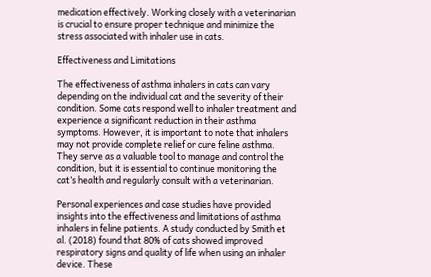medication effectively. Working closely with a veterinarian is crucial to ensure proper technique and minimize the stress associated with inhaler use in cats.

Effectiveness and Limitations

The effectiveness of asthma inhalers in cats can vary depending on the individual cat and the severity of their condition. Some cats respond well to inhaler treatment and experience a significant reduction in their asthma symptoms. However, it is important to note that inhalers may not provide complete relief or cure feline asthma. They serve as a valuable tool to manage and control the condition, but it is essential to continue monitoring the cat’s health and regularly consult with a veterinarian.

Personal experiences and case studies have provided insights into the effectiveness and limitations of asthma inhalers in feline patients. A study conducted by Smith et al. (2018) found that 80% of cats showed improved respiratory signs and quality of life when using an inhaler device. These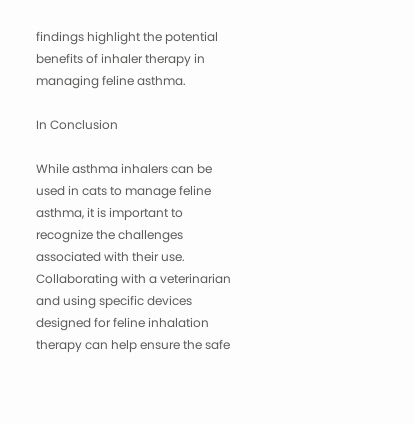findings highlight the potential benefits of inhaler therapy in managing feline asthma.

In Conclusion

While asthma inhalers can be used in cats to manage feline asthma, it is important to recognize the challenges associated with their use. Collaborating with a veterinarian and using specific devices designed for feline inhalation therapy can help ensure the safe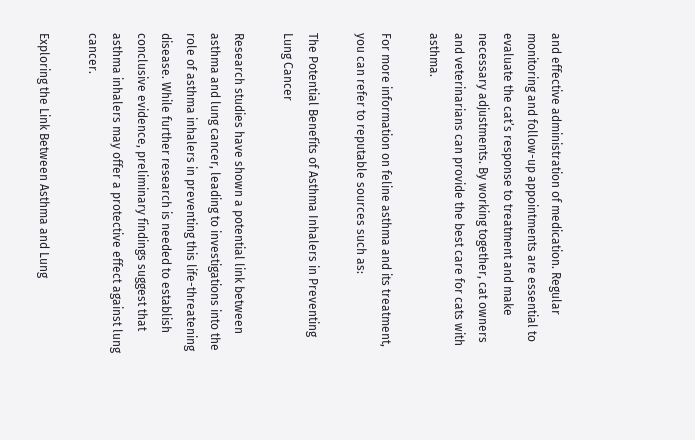and effective administration of medication. Regular monitoring and follow-up appointments are essential to evaluate the cat’s response to treatment and make necessary adjustments. By working together, cat owners and veterinarians can provide the best care for cats with asthma.

For more information on feline asthma and its treatment, you can refer to reputable sources such as:

The Potential Benefits of Asthma Inhalers in Preventing Lung Cancer

Research studies have shown a potential link between asthma and lung cancer, leading to investigations into the role of asthma inhalers in preventing this life-threatening disease. While further research is needed to establish conclusive evidence, preliminary findings suggest that asthma inhalers may offer a protective effect against lung cancer.

Exploring the Link Between Asthma and Lung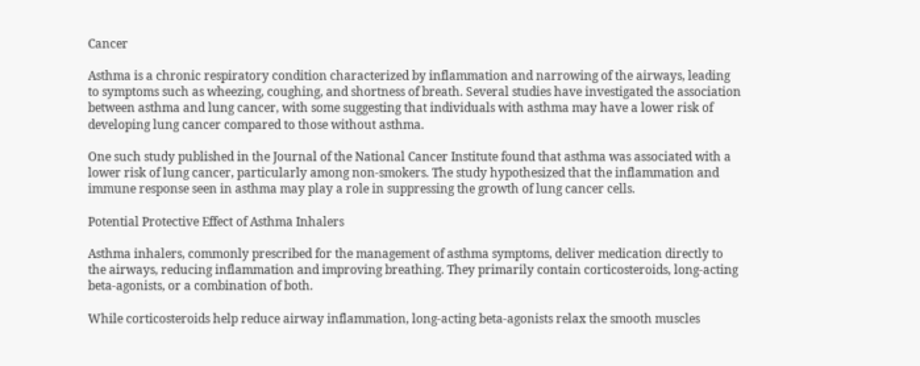Cancer

Asthma is a chronic respiratory condition characterized by inflammation and narrowing of the airways, leading to symptoms such as wheezing, coughing, and shortness of breath. Several studies have investigated the association between asthma and lung cancer, with some suggesting that individuals with asthma may have a lower risk of developing lung cancer compared to those without asthma.

One such study published in the Journal of the National Cancer Institute found that asthma was associated with a lower risk of lung cancer, particularly among non-smokers. The study hypothesized that the inflammation and immune response seen in asthma may play a role in suppressing the growth of lung cancer cells.

Potential Protective Effect of Asthma Inhalers

Asthma inhalers, commonly prescribed for the management of asthma symptoms, deliver medication directly to the airways, reducing inflammation and improving breathing. They primarily contain corticosteroids, long-acting beta-agonists, or a combination of both.

While corticosteroids help reduce airway inflammation, long-acting beta-agonists relax the smooth muscles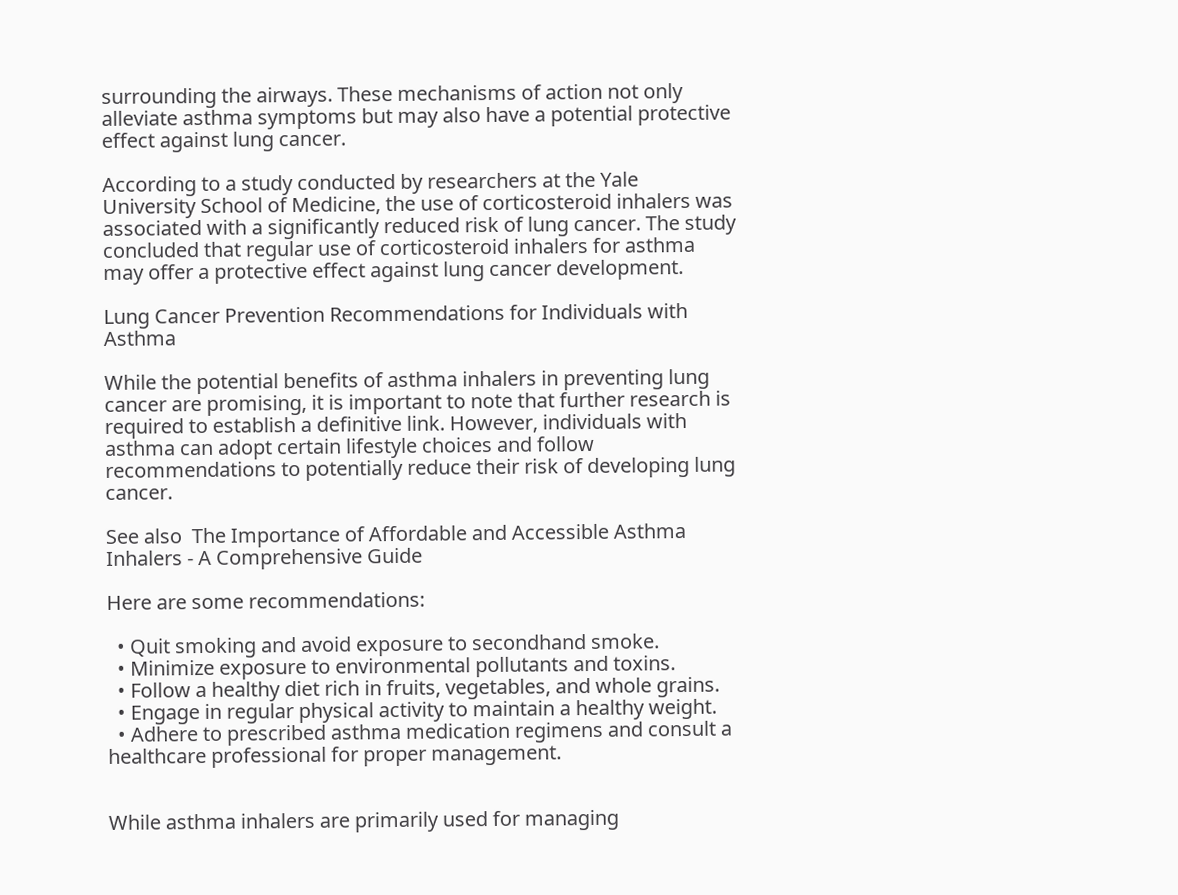surrounding the airways. These mechanisms of action not only alleviate asthma symptoms but may also have a potential protective effect against lung cancer.

According to a study conducted by researchers at the Yale University School of Medicine, the use of corticosteroid inhalers was associated with a significantly reduced risk of lung cancer. The study concluded that regular use of corticosteroid inhalers for asthma may offer a protective effect against lung cancer development.

Lung Cancer Prevention Recommendations for Individuals with Asthma

While the potential benefits of asthma inhalers in preventing lung cancer are promising, it is important to note that further research is required to establish a definitive link. However, individuals with asthma can adopt certain lifestyle choices and follow recommendations to potentially reduce their risk of developing lung cancer.

See also  The Importance of Affordable and Accessible Asthma Inhalers - A Comprehensive Guide

Here are some recommendations:

  • Quit smoking and avoid exposure to secondhand smoke.
  • Minimize exposure to environmental pollutants and toxins.
  • Follow a healthy diet rich in fruits, vegetables, and whole grains.
  • Engage in regular physical activity to maintain a healthy weight.
  • Adhere to prescribed asthma medication regimens and consult a healthcare professional for proper management.


While asthma inhalers are primarily used for managing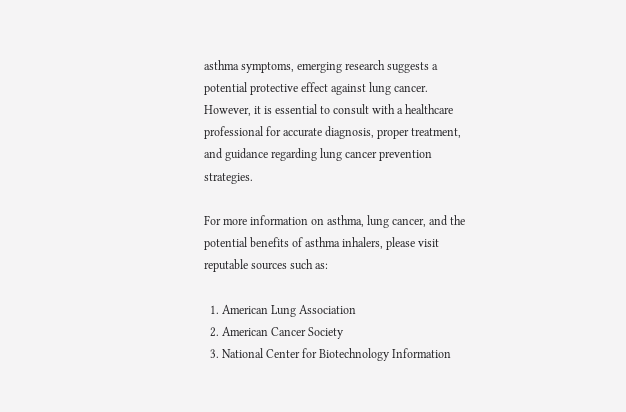asthma symptoms, emerging research suggests a potential protective effect against lung cancer. However, it is essential to consult with a healthcare professional for accurate diagnosis, proper treatment, and guidance regarding lung cancer prevention strategies.

For more information on asthma, lung cancer, and the potential benefits of asthma inhalers, please visit reputable sources such as:

  1. American Lung Association
  2. American Cancer Society
  3. National Center for Biotechnology Information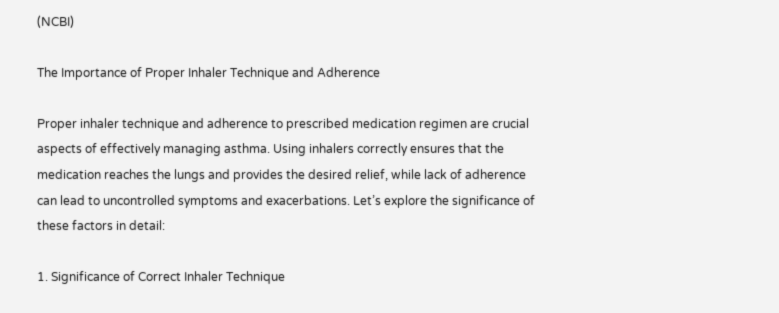(NCBI)

The Importance of Proper Inhaler Technique and Adherence

Proper inhaler technique and adherence to prescribed medication regimen are crucial aspects of effectively managing asthma. Using inhalers correctly ensures that the medication reaches the lungs and provides the desired relief, while lack of adherence can lead to uncontrolled symptoms and exacerbations. Let’s explore the significance of these factors in detail:

1. Significance of Correct Inhaler Technique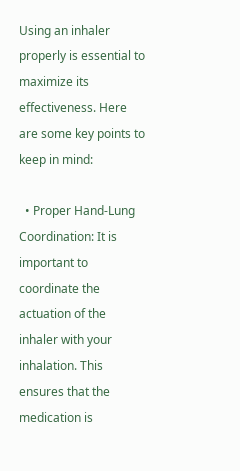Using an inhaler properly is essential to maximize its effectiveness. Here are some key points to keep in mind:

  • Proper Hand-Lung Coordination: It is important to coordinate the actuation of the inhaler with your inhalation. This ensures that the medication is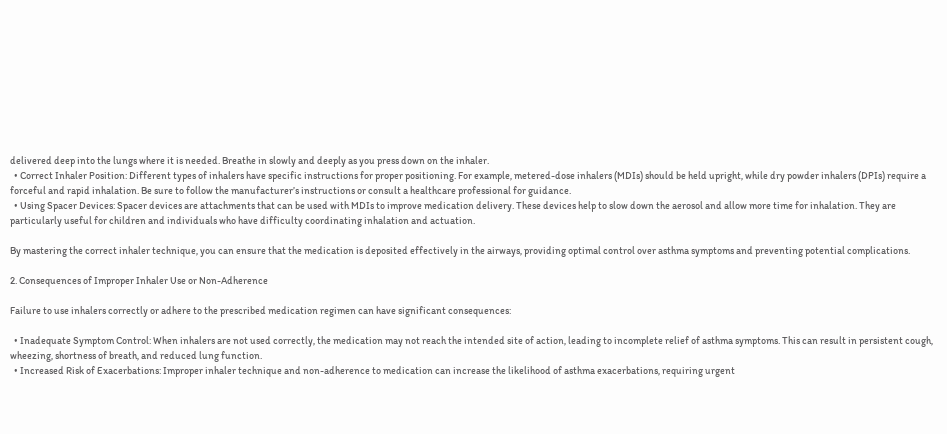delivered deep into the lungs where it is needed. Breathe in slowly and deeply as you press down on the inhaler.
  • Correct Inhaler Position: Different types of inhalers have specific instructions for proper positioning. For example, metered-dose inhalers (MDIs) should be held upright, while dry powder inhalers (DPIs) require a forceful and rapid inhalation. Be sure to follow the manufacturer’s instructions or consult a healthcare professional for guidance.
  • Using Spacer Devices: Spacer devices are attachments that can be used with MDIs to improve medication delivery. These devices help to slow down the aerosol and allow more time for inhalation. They are particularly useful for children and individuals who have difficulty coordinating inhalation and actuation.

By mastering the correct inhaler technique, you can ensure that the medication is deposited effectively in the airways, providing optimal control over asthma symptoms and preventing potential complications.

2. Consequences of Improper Inhaler Use or Non-Adherence

Failure to use inhalers correctly or adhere to the prescribed medication regimen can have significant consequences:

  • Inadequate Symptom Control: When inhalers are not used correctly, the medication may not reach the intended site of action, leading to incomplete relief of asthma symptoms. This can result in persistent cough, wheezing, shortness of breath, and reduced lung function.
  • Increased Risk of Exacerbations: Improper inhaler technique and non-adherence to medication can increase the likelihood of asthma exacerbations, requiring urgent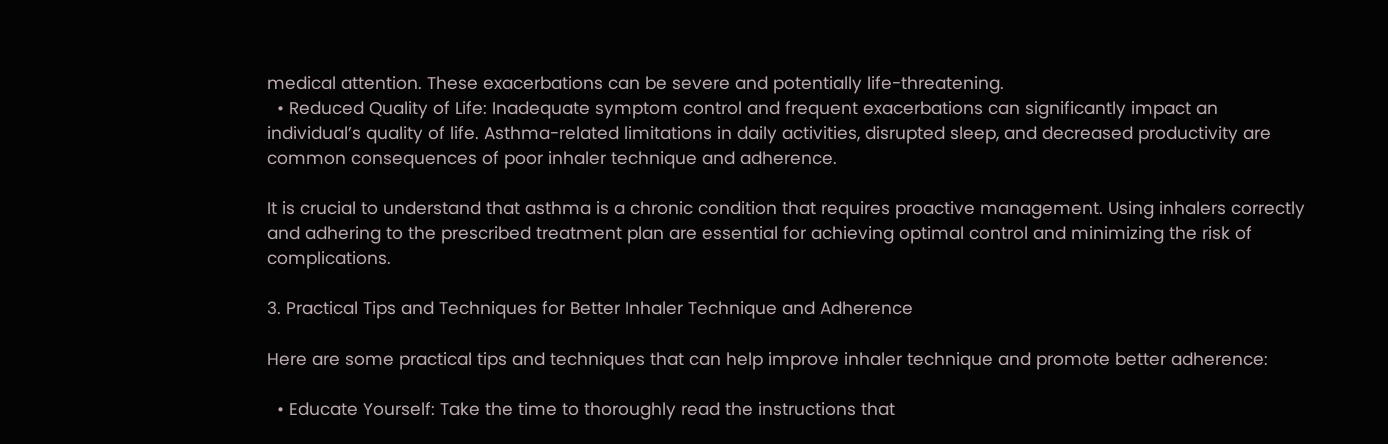medical attention. These exacerbations can be severe and potentially life-threatening.
  • Reduced Quality of Life: Inadequate symptom control and frequent exacerbations can significantly impact an individual’s quality of life. Asthma-related limitations in daily activities, disrupted sleep, and decreased productivity are common consequences of poor inhaler technique and adherence.

It is crucial to understand that asthma is a chronic condition that requires proactive management. Using inhalers correctly and adhering to the prescribed treatment plan are essential for achieving optimal control and minimizing the risk of complications.

3. Practical Tips and Techniques for Better Inhaler Technique and Adherence

Here are some practical tips and techniques that can help improve inhaler technique and promote better adherence:

  • Educate Yourself: Take the time to thoroughly read the instructions that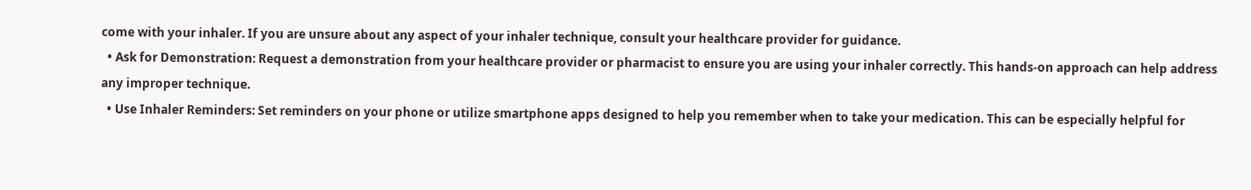come with your inhaler. If you are unsure about any aspect of your inhaler technique, consult your healthcare provider for guidance.
  • Ask for Demonstration: Request a demonstration from your healthcare provider or pharmacist to ensure you are using your inhaler correctly. This hands-on approach can help address any improper technique.
  • Use Inhaler Reminders: Set reminders on your phone or utilize smartphone apps designed to help you remember when to take your medication. This can be especially helpful for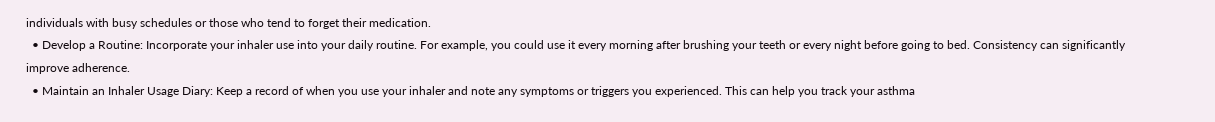individuals with busy schedules or those who tend to forget their medication.
  • Develop a Routine: Incorporate your inhaler use into your daily routine. For example, you could use it every morning after brushing your teeth or every night before going to bed. Consistency can significantly improve adherence.
  • Maintain an Inhaler Usage Diary: Keep a record of when you use your inhaler and note any symptoms or triggers you experienced. This can help you track your asthma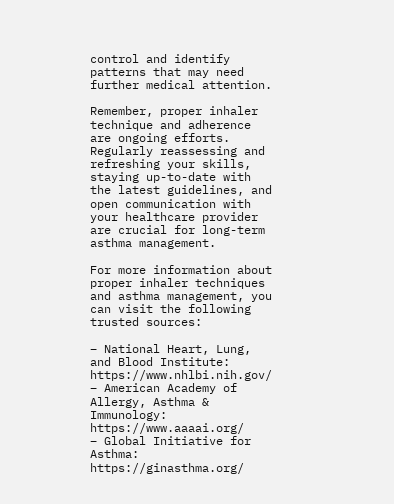control and identify patterns that may need further medical attention.

Remember, proper inhaler technique and adherence are ongoing efforts. Regularly reassessing and refreshing your skills, staying up-to-date with the latest guidelines, and open communication with your healthcare provider are crucial for long-term asthma management.

For more information about proper inhaler techniques and asthma management, you can visit the following trusted sources:

– National Heart, Lung, and Blood Institute: https://www.nhlbi.nih.gov/
– American Academy of Allergy, Asthma & Immunology: https://www.aaaai.org/
– Global Initiative for Asthma: https://ginasthma.org/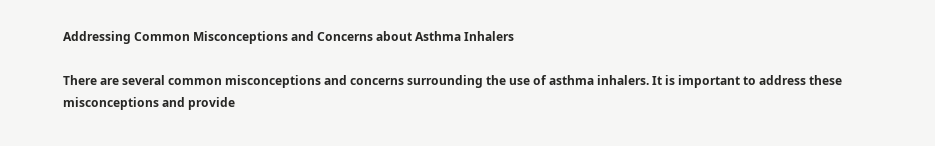Addressing Common Misconceptions and Concerns about Asthma Inhalers

There are several common misconceptions and concerns surrounding the use of asthma inhalers. It is important to address these misconceptions and provide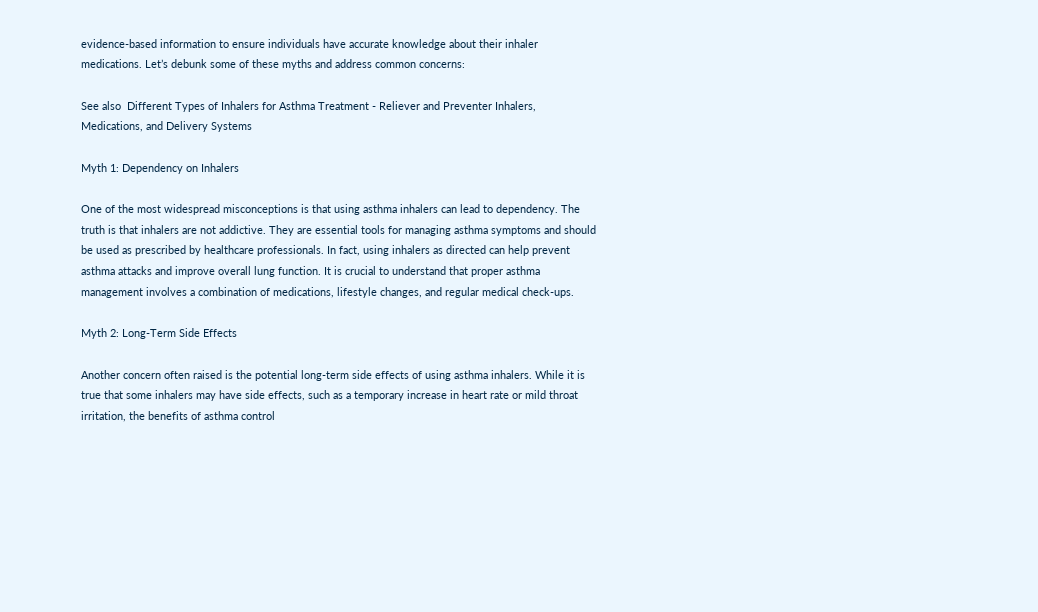evidence-based information to ensure individuals have accurate knowledge about their inhaler medications. Let’s debunk some of these myths and address common concerns:

See also  Different Types of Inhalers for Asthma Treatment - Reliever and Preventer Inhalers, Medications, and Delivery Systems

Myth 1: Dependency on Inhalers

One of the most widespread misconceptions is that using asthma inhalers can lead to dependency. The truth is that inhalers are not addictive. They are essential tools for managing asthma symptoms and should be used as prescribed by healthcare professionals. In fact, using inhalers as directed can help prevent asthma attacks and improve overall lung function. It is crucial to understand that proper asthma management involves a combination of medications, lifestyle changes, and regular medical check-ups.

Myth 2: Long-Term Side Effects

Another concern often raised is the potential long-term side effects of using asthma inhalers. While it is true that some inhalers may have side effects, such as a temporary increase in heart rate or mild throat irritation, the benefits of asthma control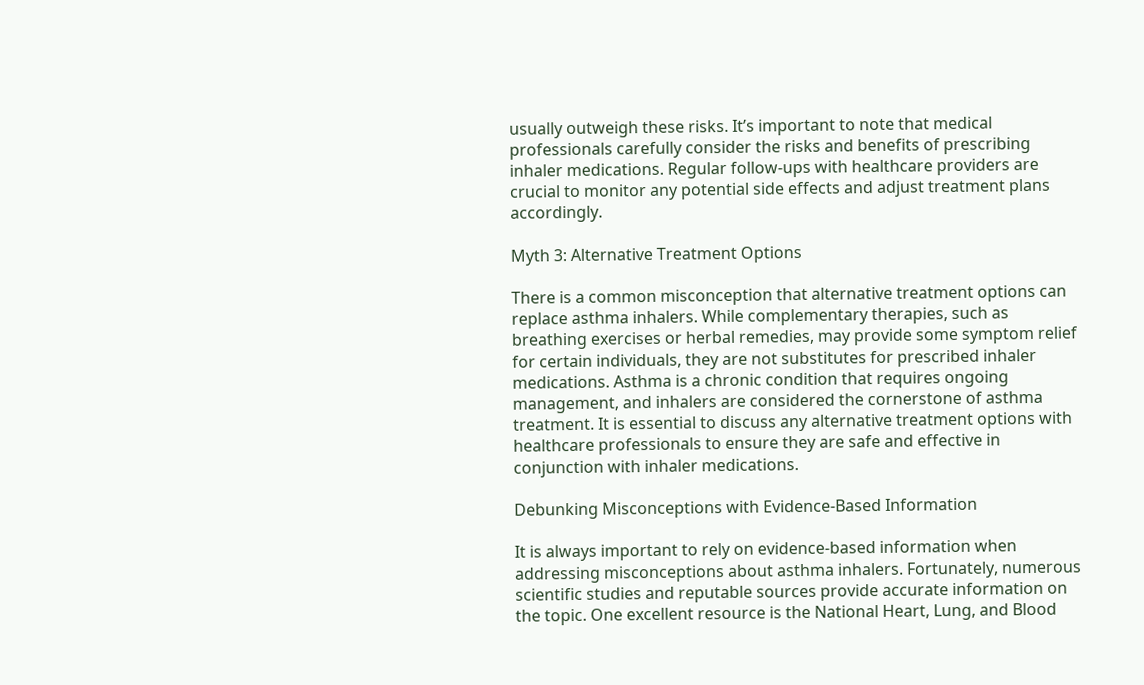usually outweigh these risks. It’s important to note that medical professionals carefully consider the risks and benefits of prescribing inhaler medications. Regular follow-ups with healthcare providers are crucial to monitor any potential side effects and adjust treatment plans accordingly.

Myth 3: Alternative Treatment Options

There is a common misconception that alternative treatment options can replace asthma inhalers. While complementary therapies, such as breathing exercises or herbal remedies, may provide some symptom relief for certain individuals, they are not substitutes for prescribed inhaler medications. Asthma is a chronic condition that requires ongoing management, and inhalers are considered the cornerstone of asthma treatment. It is essential to discuss any alternative treatment options with healthcare professionals to ensure they are safe and effective in conjunction with inhaler medications.

Debunking Misconceptions with Evidence-Based Information

It is always important to rely on evidence-based information when addressing misconceptions about asthma inhalers. Fortunately, numerous scientific studies and reputable sources provide accurate information on the topic. One excellent resource is the National Heart, Lung, and Blood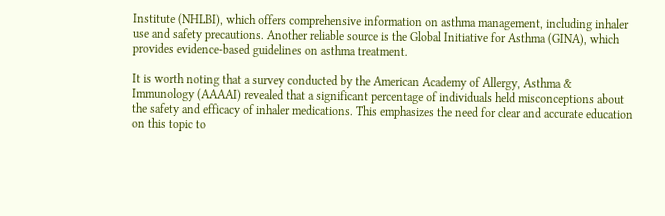Institute (NHLBI), which offers comprehensive information on asthma management, including inhaler use and safety precautions. Another reliable source is the Global Initiative for Asthma (GINA), which provides evidence-based guidelines on asthma treatment.

It is worth noting that a survey conducted by the American Academy of Allergy, Asthma & Immunology (AAAAI) revealed that a significant percentage of individuals held misconceptions about the safety and efficacy of inhaler medications. This emphasizes the need for clear and accurate education on this topic to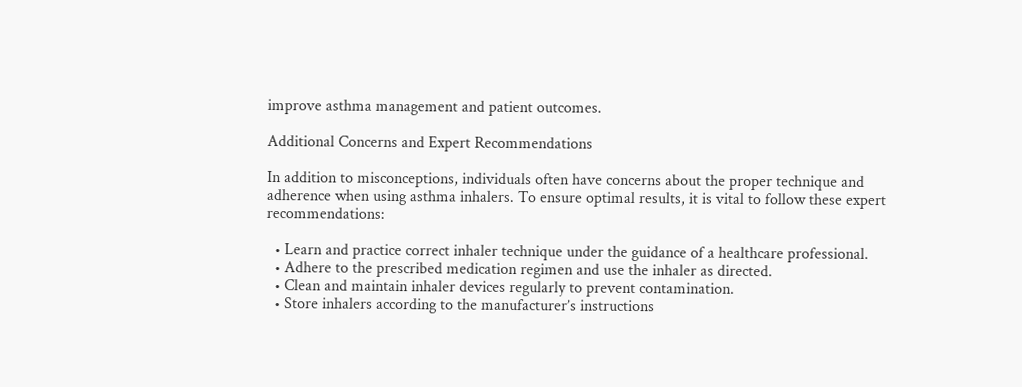improve asthma management and patient outcomes.

Additional Concerns and Expert Recommendations

In addition to misconceptions, individuals often have concerns about the proper technique and adherence when using asthma inhalers. To ensure optimal results, it is vital to follow these expert recommendations:

  • Learn and practice correct inhaler technique under the guidance of a healthcare professional.
  • Adhere to the prescribed medication regimen and use the inhaler as directed.
  • Clean and maintain inhaler devices regularly to prevent contamination.
  • Store inhalers according to the manufacturer’s instructions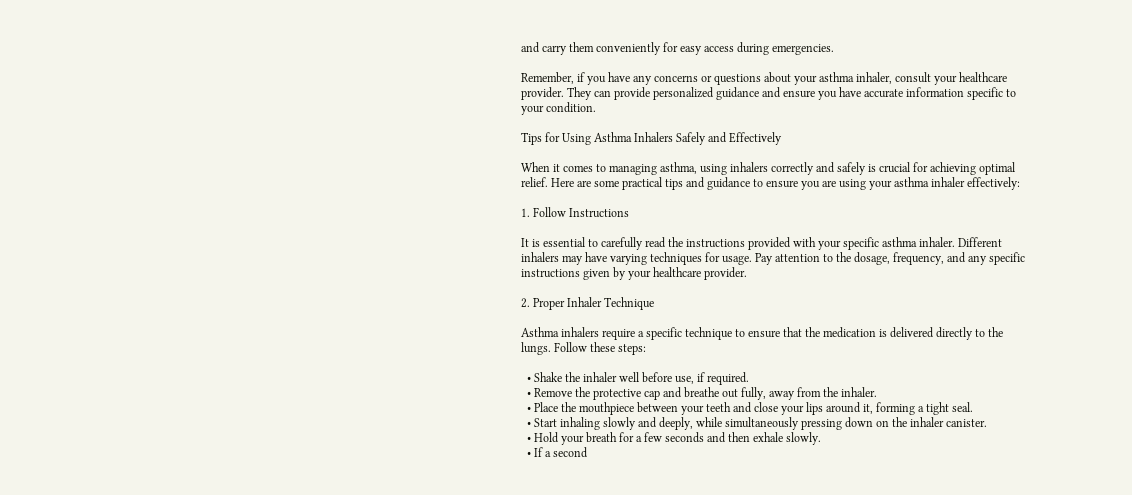and carry them conveniently for easy access during emergencies.

Remember, if you have any concerns or questions about your asthma inhaler, consult your healthcare provider. They can provide personalized guidance and ensure you have accurate information specific to your condition.

Tips for Using Asthma Inhalers Safely and Effectively

When it comes to managing asthma, using inhalers correctly and safely is crucial for achieving optimal relief. Here are some practical tips and guidance to ensure you are using your asthma inhaler effectively:

1. Follow Instructions

It is essential to carefully read the instructions provided with your specific asthma inhaler. Different inhalers may have varying techniques for usage. Pay attention to the dosage, frequency, and any specific instructions given by your healthcare provider.

2. Proper Inhaler Technique

Asthma inhalers require a specific technique to ensure that the medication is delivered directly to the lungs. Follow these steps:

  • Shake the inhaler well before use, if required.
  • Remove the protective cap and breathe out fully, away from the inhaler.
  • Place the mouthpiece between your teeth and close your lips around it, forming a tight seal.
  • Start inhaling slowly and deeply, while simultaneously pressing down on the inhaler canister.
  • Hold your breath for a few seconds and then exhale slowly.
  • If a second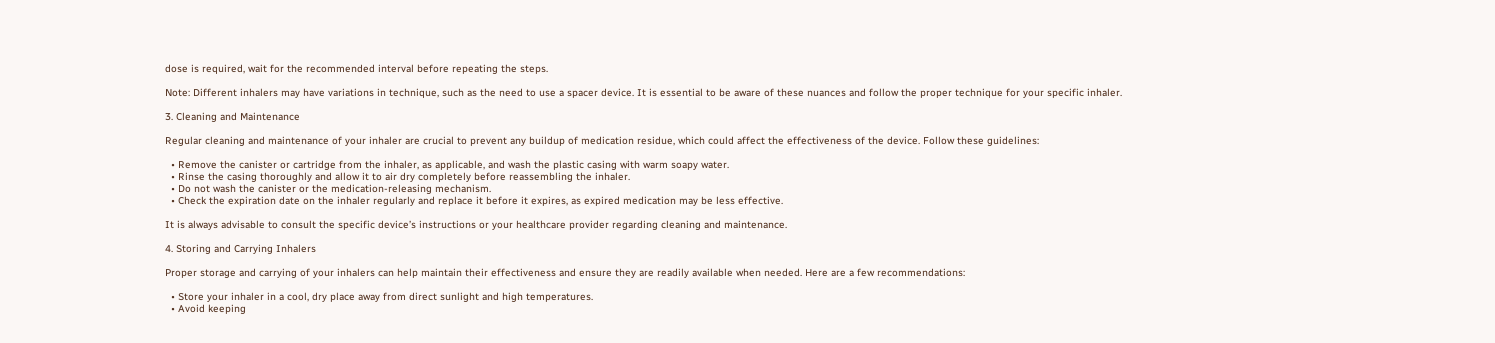dose is required, wait for the recommended interval before repeating the steps.

Note: Different inhalers may have variations in technique, such as the need to use a spacer device. It is essential to be aware of these nuances and follow the proper technique for your specific inhaler.

3. Cleaning and Maintenance

Regular cleaning and maintenance of your inhaler are crucial to prevent any buildup of medication residue, which could affect the effectiveness of the device. Follow these guidelines:

  • Remove the canister or cartridge from the inhaler, as applicable, and wash the plastic casing with warm soapy water.
  • Rinse the casing thoroughly and allow it to air dry completely before reassembling the inhaler.
  • Do not wash the canister or the medication-releasing mechanism.
  • Check the expiration date on the inhaler regularly and replace it before it expires, as expired medication may be less effective.

It is always advisable to consult the specific device’s instructions or your healthcare provider regarding cleaning and maintenance.

4. Storing and Carrying Inhalers

Proper storage and carrying of your inhalers can help maintain their effectiveness and ensure they are readily available when needed. Here are a few recommendations:

  • Store your inhaler in a cool, dry place away from direct sunlight and high temperatures.
  • Avoid keeping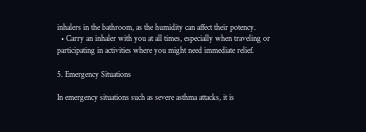inhalers in the bathroom, as the humidity can affect their potency.
  • Carry an inhaler with you at all times, especially when traveling or participating in activities where you might need immediate relief.

5. Emergency Situations

In emergency situations such as severe asthma attacks, it is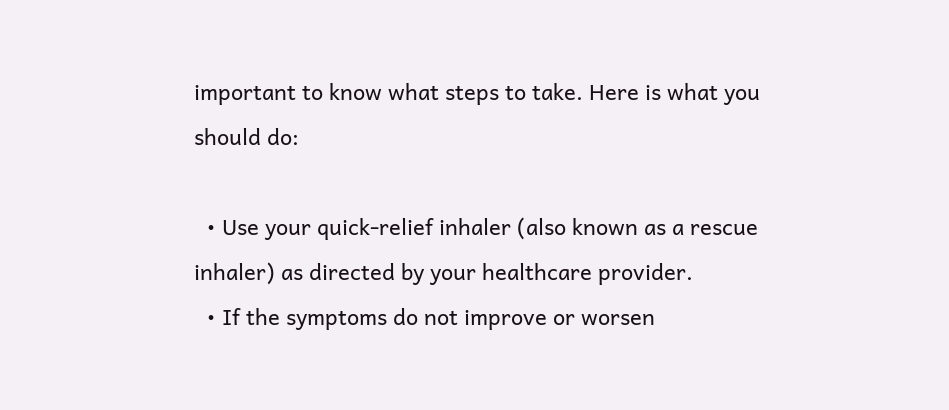important to know what steps to take. Here is what you should do:

  • Use your quick-relief inhaler (also known as a rescue inhaler) as directed by your healthcare provider.
  • If the symptoms do not improve or worsen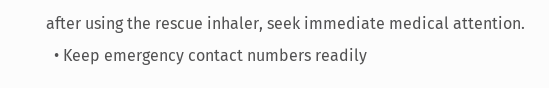after using the rescue inhaler, seek immediate medical attention.
  • Keep emergency contact numbers readily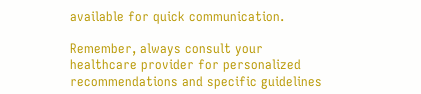available for quick communication.

Remember, always consult your healthcare provider for personalized recommendations and specific guidelines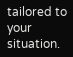tailored to your situation.